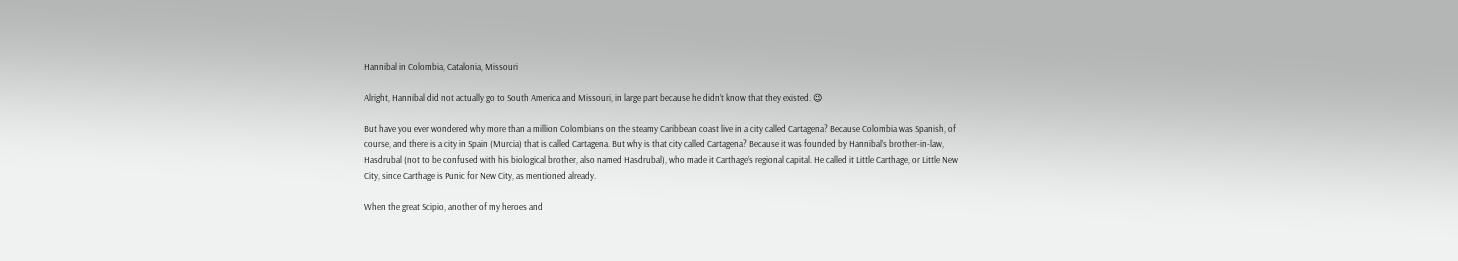Hannibal in Colombia, Catalonia, Missouri

Alright, Hannibal did not actually go to South America and Missouri, in large part because he didn’t know that they existed. 😉

But have you ever wondered why more than a million Colombians on the steamy Caribbean coast live in a city called Cartagena? Because Colombia was Spanish, of course, and there is a city in Spain (Murcia) that is called Cartagena. But why is that city called Cartagena? Because it was founded by Hannibal’s brother-in-law, Hasdrubal (not to be confused with his biological brother, also named Hasdrubal), who made it Carthage’s regional capital. He called it Little Carthage, or Little New City, since Carthage is Punic for New City, as mentioned already.

When the great Scipio, another of my heroes and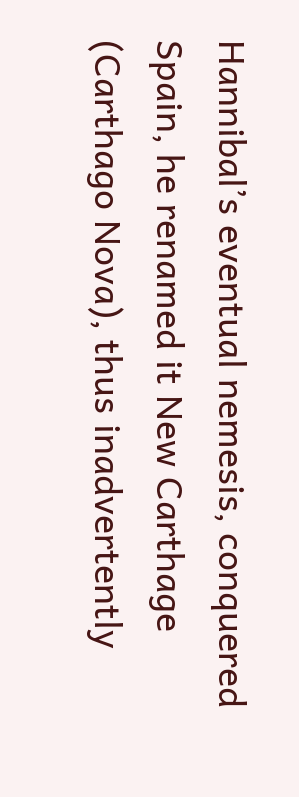Hannibal’s eventual nemesis, conquered Spain, he renamed it New Carthage (Carthago Nova), thus inadvertently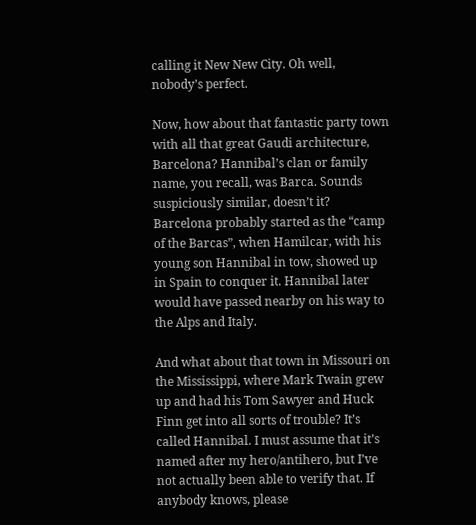calling it New New City. Oh well, nobody’s perfect.

Now, how about that fantastic party town with all that great Gaudi architecture, Barcelona? Hannibal’s clan or family name, you recall, was Barca. Sounds suspiciously similar, doesn’t it? Barcelona probably started as the “camp of the Barcas”, when Hamilcar, with his young son Hannibal in tow, showed up in Spain to conquer it. Hannibal later would have passed nearby on his way to the Alps and Italy.

And what about that town in Missouri on the Mississippi, where Mark Twain grew up and had his Tom Sawyer and Huck Finn get into all sorts of trouble? It’s called Hannibal. I must assume that it’s named after my hero/antihero, but I’ve not actually been able to verify that. If anybody knows, please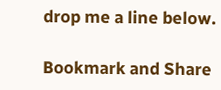drop me a line below.

Bookmark and Share